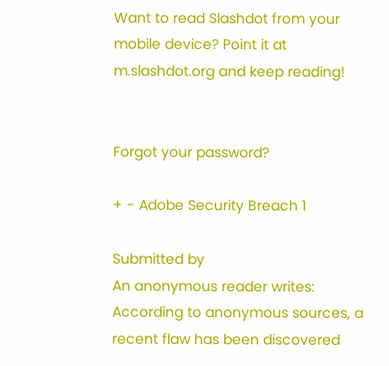Want to read Slashdot from your mobile device? Point it at m.slashdot.org and keep reading!


Forgot your password?

+ - Adobe Security Breach 1

Submitted by
An anonymous reader writes: According to anonymous sources, a recent flaw has been discovered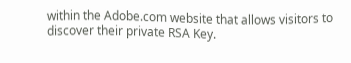within the Adobe.com website that allows visitors to discover their private RSA Key.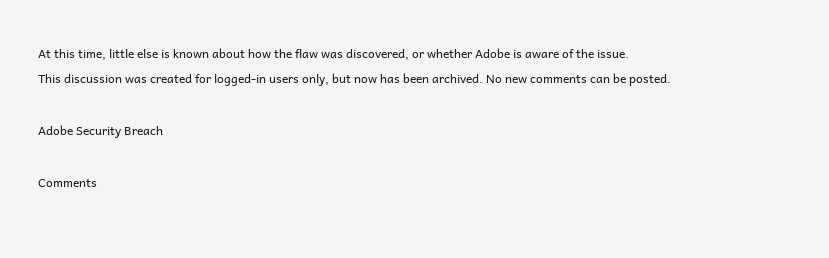At this time, little else is known about how the flaw was discovered, or whether Adobe is aware of the issue.
This discussion was created for logged-in users only, but now has been archived. No new comments can be posted.

Adobe Security Breach

Comments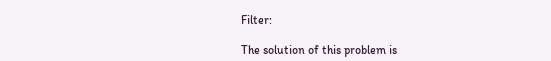Filter:

The solution of this problem is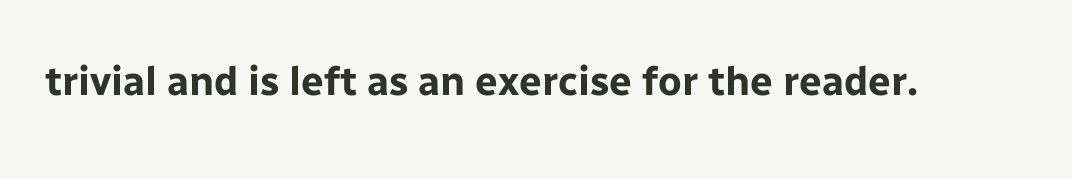trivial and is left as an exercise for the reader.